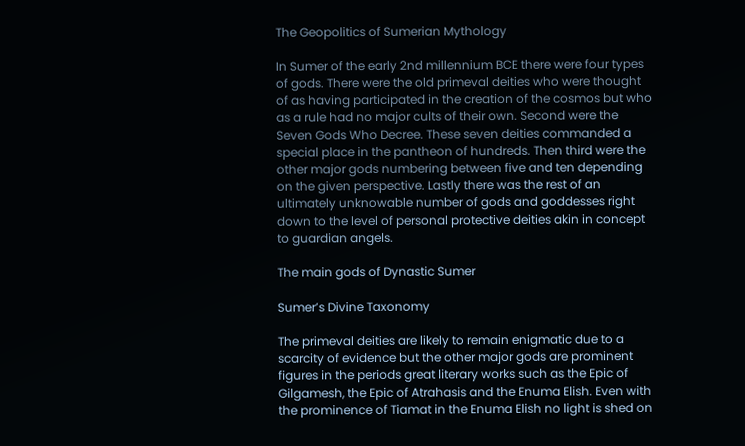The Geopolitics of Sumerian Mythology

In Sumer of the early 2nd millennium BCE there were four types of gods. There were the old primeval deities who were thought of as having participated in the creation of the cosmos but who as a rule had no major cults of their own. Second were the Seven Gods Who Decree. These seven deities commanded a special place in the pantheon of hundreds. Then third were the other major gods numbering between five and ten depending on the given perspective. Lastly there was the rest of an ultimately unknowable number of gods and goddesses right down to the level of personal protective deities akin in concept to guardian angels.

The main gods of Dynastic Sumer

Sumer’s Divine Taxonomy

The primeval deities are likely to remain enigmatic due to a scarcity of evidence but the other major gods are prominent figures in the periods great literary works such as the Epic of Gilgamesh, the Epic of Atrahasis and the Enuma Elish. Even with the prominence of Tiamat in the Enuma Elish no light is shed on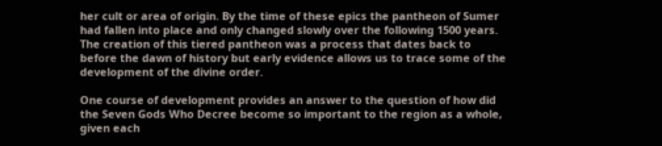her cult or area of origin. By the time of these epics the pantheon of Sumer had fallen into place and only changed slowly over the following 1500 years. The creation of this tiered pantheon was a process that dates back to before the dawn of history but early evidence allows us to trace some of the development of the divine order.

One course of development provides an answer to the question of how did the Seven Gods Who Decree become so important to the region as a whole, given each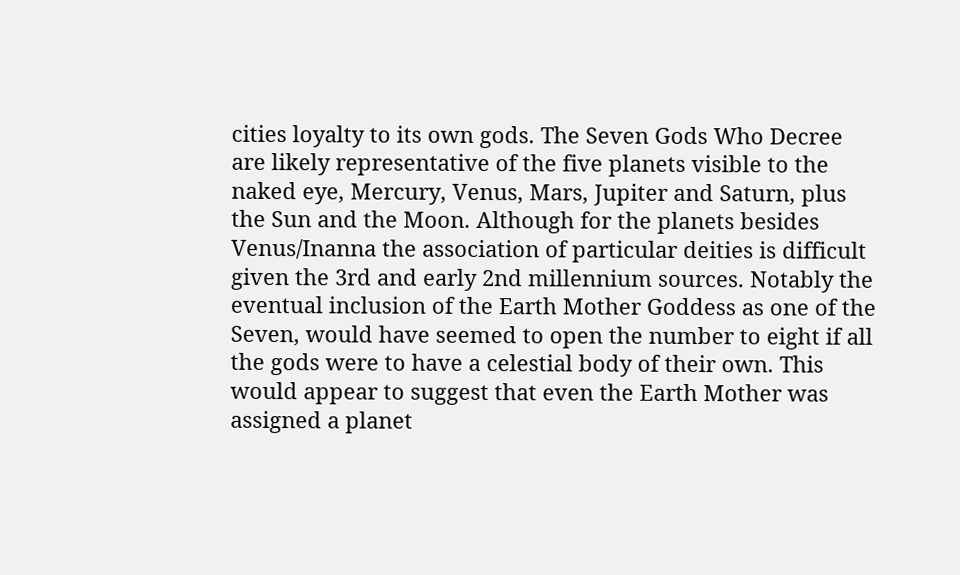cities loyalty to its own gods. The Seven Gods Who Decree are likely representative of the five planets visible to the naked eye, Mercury, Venus, Mars, Jupiter and Saturn, plus the Sun and the Moon. Although for the planets besides Venus/Inanna the association of particular deities is difficult given the 3rd and early 2nd millennium sources. Notably the eventual inclusion of the Earth Mother Goddess as one of the Seven, would have seemed to open the number to eight if all the gods were to have a celestial body of their own. This would appear to suggest that even the Earth Mother was assigned a planet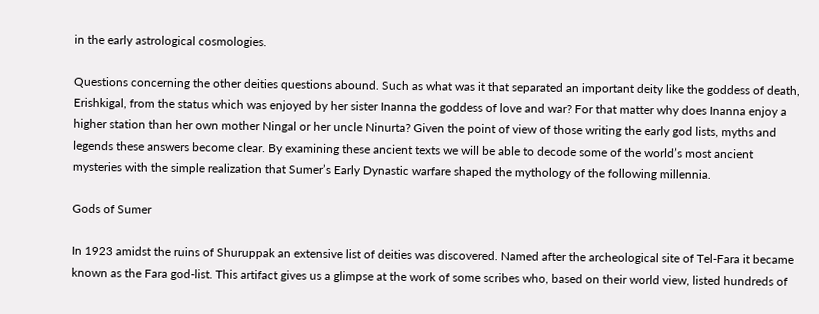in the early astrological cosmologies.

Questions concerning the other deities questions abound. Such as what was it that separated an important deity like the goddess of death, Erishkigal, from the status which was enjoyed by her sister Inanna the goddess of love and war? For that matter why does Inanna enjoy a higher station than her own mother Ningal or her uncle Ninurta? Given the point of view of those writing the early god lists, myths and legends these answers become clear. By examining these ancient texts we will be able to decode some of the world’s most ancient mysteries with the simple realization that Sumer’s Early Dynastic warfare shaped the mythology of the following millennia.

Gods of Sumer

In 1923 amidst the ruins of Shuruppak an extensive list of deities was discovered. Named after the archeological site of Tel-Fara it became known as the Fara god-list. This artifact gives us a glimpse at the work of some scribes who, based on their world view, listed hundreds of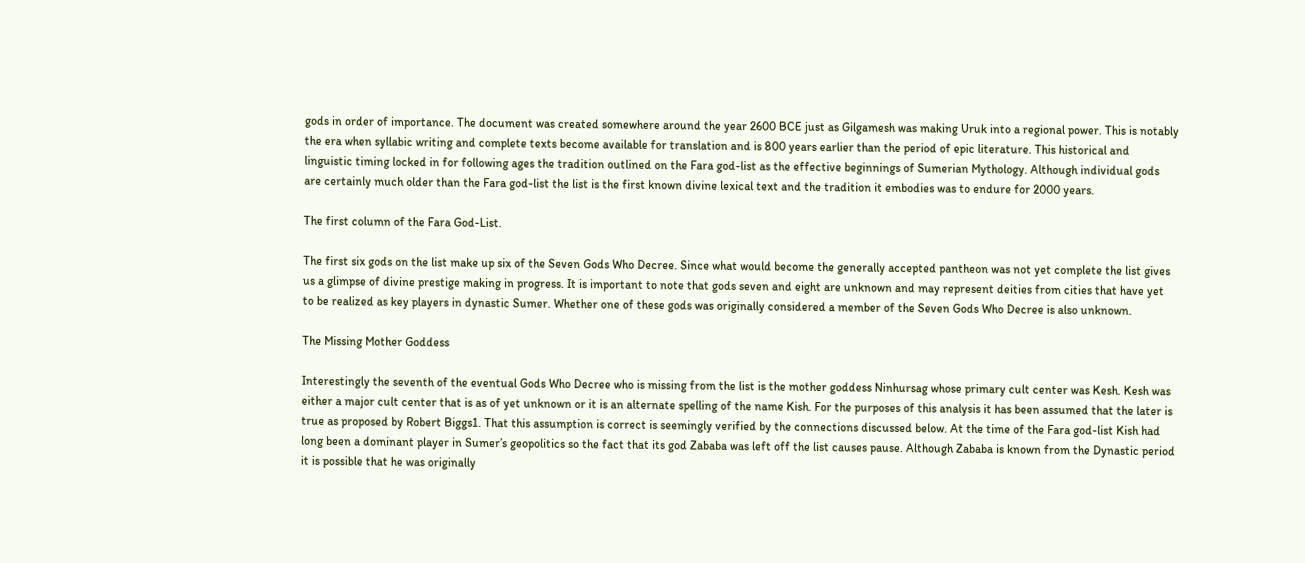gods in order of importance. The document was created somewhere around the year 2600 BCE just as Gilgamesh was making Uruk into a regional power. This is notably the era when syllabic writing and complete texts become available for translation and is 800 years earlier than the period of epic literature. This historical and linguistic timing locked in for following ages the tradition outlined on the Fara god-list as the effective beginnings of Sumerian Mythology. Although individual gods are certainly much older than the Fara god-list the list is the first known divine lexical text and the tradition it embodies was to endure for 2000 years.

The first column of the Fara God-List.

The first six gods on the list make up six of the Seven Gods Who Decree. Since what would become the generally accepted pantheon was not yet complete the list gives us a glimpse of divine prestige making in progress. It is important to note that gods seven and eight are unknown and may represent deities from cities that have yet to be realized as key players in dynastic Sumer. Whether one of these gods was originally considered a member of the Seven Gods Who Decree is also unknown.

The Missing Mother Goddess

Interestingly the seventh of the eventual Gods Who Decree who is missing from the list is the mother goddess Ninhursag whose primary cult center was Kesh. Kesh was either a major cult center that is as of yet unknown or it is an alternate spelling of the name Kish. For the purposes of this analysis it has been assumed that the later is true as proposed by Robert Biggs1. That this assumption is correct is seemingly verified by the connections discussed below. At the time of the Fara god-list Kish had long been a dominant player in Sumer’s geopolitics so the fact that its god Zababa was left off the list causes pause. Although Zababa is known from the Dynastic period it is possible that he was originally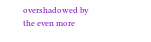overshadowed by the even more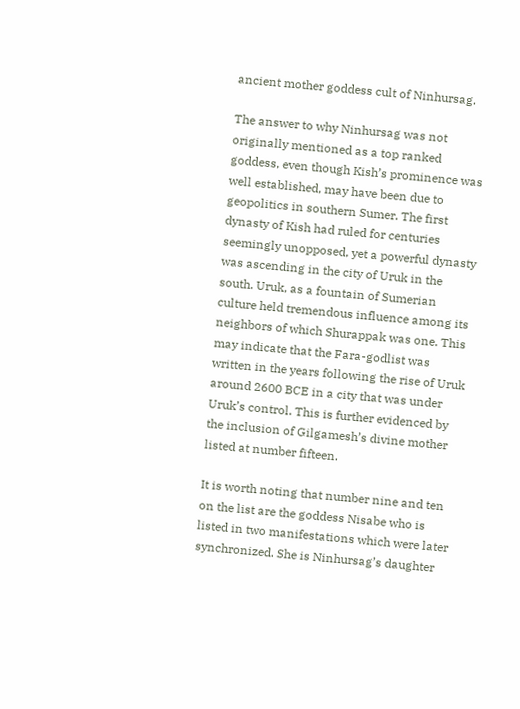ancient mother goddess cult of Ninhursag.

The answer to why Ninhursag was not originally mentioned as a top ranked goddess, even though Kish’s prominence was well established, may have been due to geopolitics in southern Sumer. The first dynasty of Kish had ruled for centuries seemingly unopposed, yet a powerful dynasty was ascending in the city of Uruk in the south. Uruk, as a fountain of Sumerian culture held tremendous influence among its neighbors of which Shurappak was one. This may indicate that the Fara-godlist was written in the years following the rise of Uruk around 2600 BCE in a city that was under Uruk’s control. This is further evidenced by the inclusion of Gilgamesh’s divine mother listed at number fifteen.

It is worth noting that number nine and ten on the list are the goddess Nisabe who is listed in two manifestations which were later synchronized. She is Ninhursag’s daughter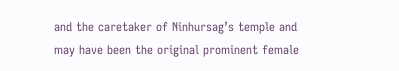and the caretaker of Ninhursag’s temple and may have been the original prominent female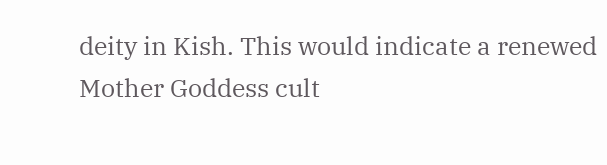deity in Kish. This would indicate a renewed Mother Goddess cult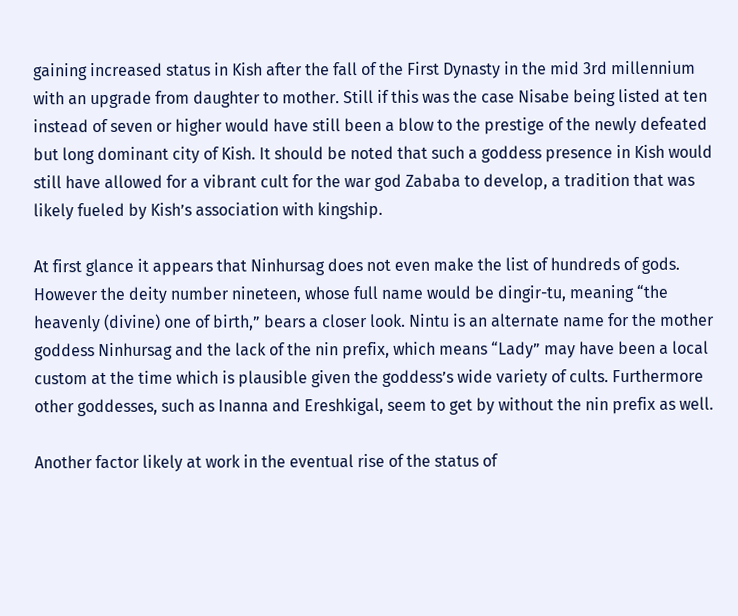gaining increased status in Kish after the fall of the First Dynasty in the mid 3rd millennium with an upgrade from daughter to mother. Still if this was the case Nisabe being listed at ten instead of seven or higher would have still been a blow to the prestige of the newly defeated but long dominant city of Kish. It should be noted that such a goddess presence in Kish would still have allowed for a vibrant cult for the war god Zababa to develop, a tradition that was likely fueled by Kish’s association with kingship.

At first glance it appears that Ninhursag does not even make the list of hundreds of gods. However the deity number nineteen, whose full name would be dingir-tu, meaning “the heavenly (divine) one of birth,” bears a closer look. Nintu is an alternate name for the mother goddess Ninhursag and the lack of the nin prefix, which means “Lady” may have been a local custom at the time which is plausible given the goddess’s wide variety of cults. Furthermore other goddesses, such as Inanna and Ereshkigal, seem to get by without the nin prefix as well.

Another factor likely at work in the eventual rise of the status of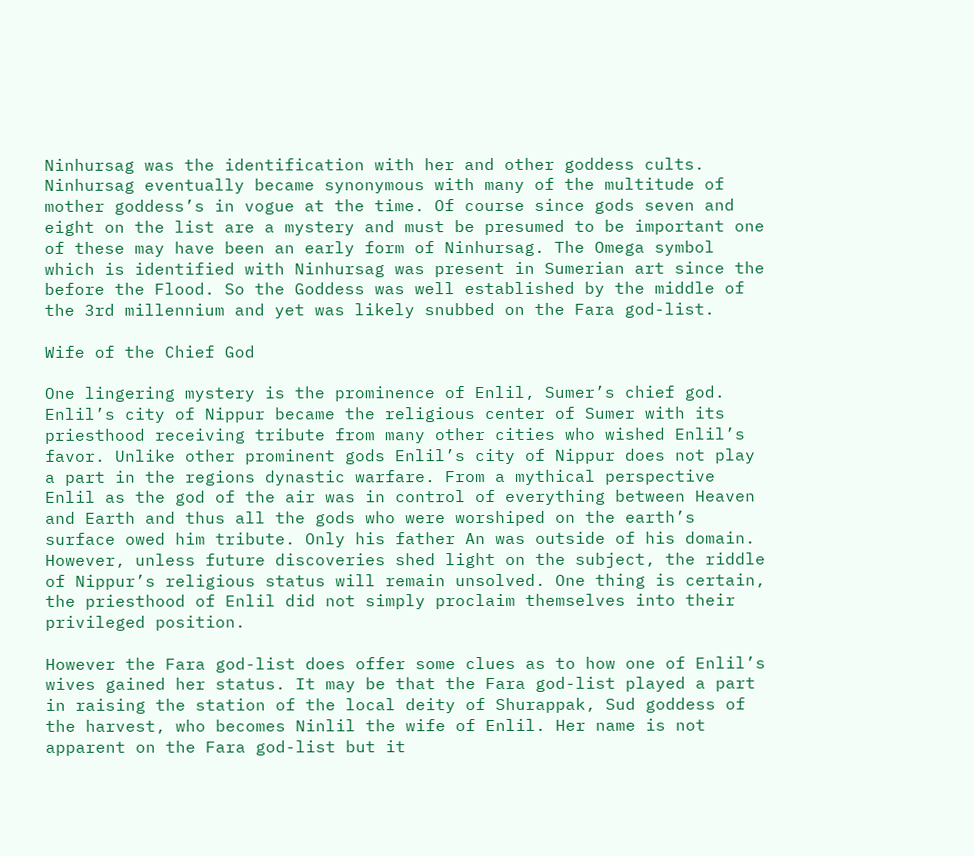Ninhursag was the identification with her and other goddess cults. Ninhursag eventually became synonymous with many of the multitude of mother goddess’s in vogue at the time. Of course since gods seven and eight on the list are a mystery and must be presumed to be important one of these may have been an early form of Ninhursag. The Omega symbol which is identified with Ninhursag was present in Sumerian art since the before the Flood. So the Goddess was well established by the middle of the 3rd millennium and yet was likely snubbed on the Fara god-list.

Wife of the Chief God

One lingering mystery is the prominence of Enlil, Sumer’s chief god. Enlil’s city of Nippur became the religious center of Sumer with its priesthood receiving tribute from many other cities who wished Enlil’s favor. Unlike other prominent gods Enlil’s city of Nippur does not play a part in the regions dynastic warfare. From a mythical perspective Enlil as the god of the air was in control of everything between Heaven and Earth and thus all the gods who were worshiped on the earth’s surface owed him tribute. Only his father An was outside of his domain. However, unless future discoveries shed light on the subject, the riddle of Nippur’s religious status will remain unsolved. One thing is certain, the priesthood of Enlil did not simply proclaim themselves into their privileged position.

However the Fara god-list does offer some clues as to how one of Enlil’s wives gained her status. It may be that the Fara god-list played a part in raising the station of the local deity of Shurappak, Sud goddess of the harvest, who becomes Ninlil the wife of Enlil. Her name is not apparent on the Fara god-list but it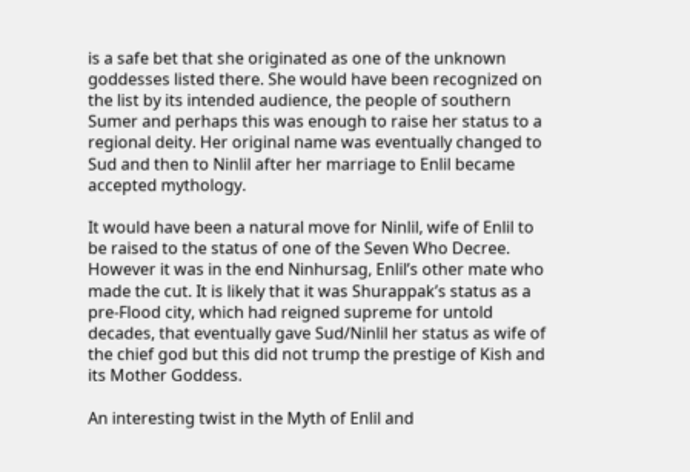is a safe bet that she originated as one of the unknown goddesses listed there. She would have been recognized on the list by its intended audience, the people of southern Sumer and perhaps this was enough to raise her status to a regional deity. Her original name was eventually changed to Sud and then to Ninlil after her marriage to Enlil became accepted mythology.

It would have been a natural move for Ninlil, wife of Enlil to be raised to the status of one of the Seven Who Decree. However it was in the end Ninhursag, Enlil’s other mate who made the cut. It is likely that it was Shurappak’s status as a pre-Flood city, which had reigned supreme for untold decades, that eventually gave Sud/Ninlil her status as wife of the chief god but this did not trump the prestige of Kish and its Mother Goddess.

An interesting twist in the Myth of Enlil and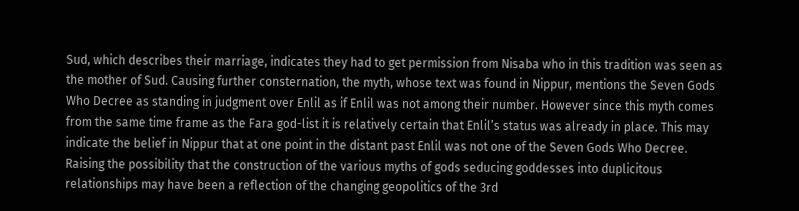Sud, which describes their marriage, indicates they had to get permission from Nisaba who in this tradition was seen as the mother of Sud. Causing further consternation, the myth, whose text was found in Nippur, mentions the Seven Gods Who Decree as standing in judgment over Enlil as if Enlil was not among their number. However since this myth comes from the same time frame as the Fara god-list it is relatively certain that Enlil’s status was already in place. This may indicate the belief in Nippur that at one point in the distant past Enlil was not one of the Seven Gods Who Decree. Raising the possibility that the construction of the various myths of gods seducing goddesses into duplicitous relationships may have been a reflection of the changing geopolitics of the 3rd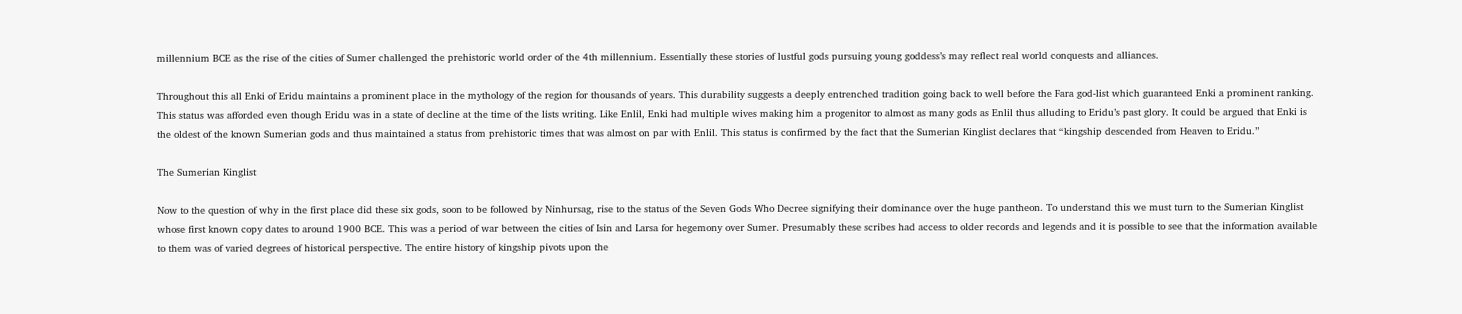millennium BCE as the rise of the cities of Sumer challenged the prehistoric world order of the 4th millennium. Essentially these stories of lustful gods pursuing young goddess’s may reflect real world conquests and alliances.

Throughout this all Enki of Eridu maintains a prominent place in the mythology of the region for thousands of years. This durability suggests a deeply entrenched tradition going back to well before the Fara god-list which guaranteed Enki a prominent ranking. This status was afforded even though Eridu was in a state of decline at the time of the lists writing. Like Enlil, Enki had multiple wives making him a progenitor to almost as many gods as Enlil thus alluding to Eridu’s past glory. It could be argued that Enki is the oldest of the known Sumerian gods and thus maintained a status from prehistoric times that was almost on par with Enlil. This status is confirmed by the fact that the Sumerian Kinglist declares that “kingship descended from Heaven to Eridu.”

The Sumerian Kinglist

Now to the question of why in the first place did these six gods, soon to be followed by Ninhursag, rise to the status of the Seven Gods Who Decree signifying their dominance over the huge pantheon. To understand this we must turn to the Sumerian Kinglist whose first known copy dates to around 1900 BCE. This was a period of war between the cities of Isin and Larsa for hegemony over Sumer. Presumably these scribes had access to older records and legends and it is possible to see that the information available to them was of varied degrees of historical perspective. The entire history of kingship pivots upon the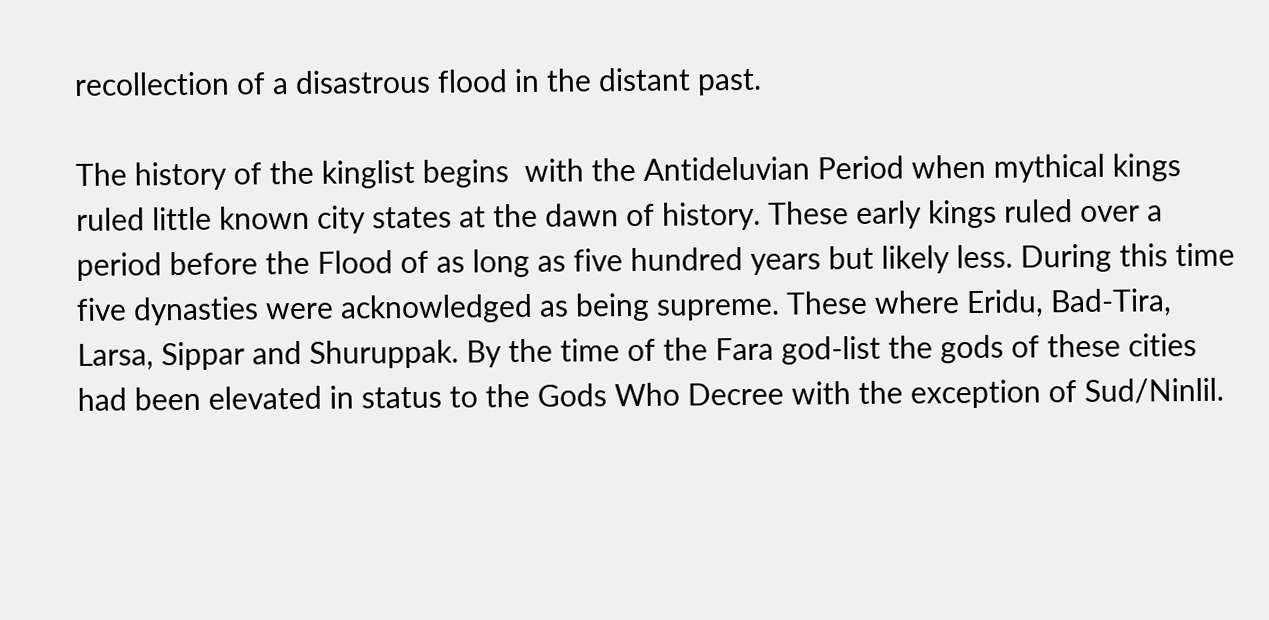recollection of a disastrous flood in the distant past.

The history of the kinglist begins  with the Antideluvian Period when mythical kings ruled little known city states at the dawn of history. These early kings ruled over a period before the Flood of as long as five hundred years but likely less. During this time five dynasties were acknowledged as being supreme. These where Eridu, Bad-Tira, Larsa, Sippar and Shuruppak. By the time of the Fara god-list the gods of these cities had been elevated in status to the Gods Who Decree with the exception of Sud/Ninlil.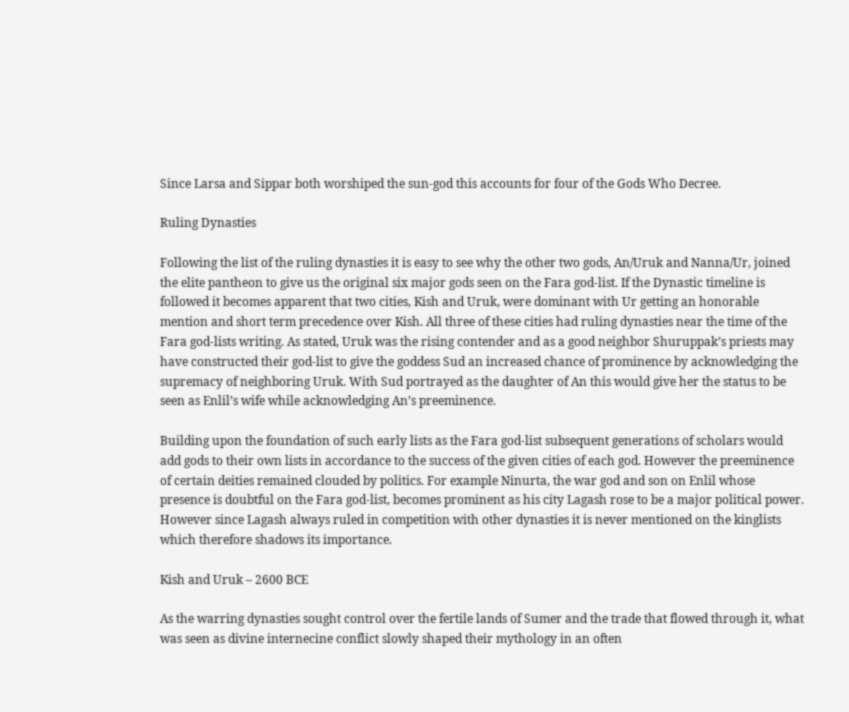Since Larsa and Sippar both worshiped the sun-god this accounts for four of the Gods Who Decree.

Ruling Dynasties

Following the list of the ruling dynasties it is easy to see why the other two gods, An/Uruk and Nanna/Ur, joined the elite pantheon to give us the original six major gods seen on the Fara god-list. If the Dynastic timeline is followed it becomes apparent that two cities, Kish and Uruk, were dominant with Ur getting an honorable mention and short term precedence over Kish. All three of these cities had ruling dynasties near the time of the Fara god-lists writing. As stated, Uruk was the rising contender and as a good neighbor Shuruppak’s priests may have constructed their god-list to give the goddess Sud an increased chance of prominence by acknowledging the supremacy of neighboring Uruk. With Sud portrayed as the daughter of An this would give her the status to be seen as Enlil’s wife while acknowledging An’s preeminence.

Building upon the foundation of such early lists as the Fara god-list subsequent generations of scholars would add gods to their own lists in accordance to the success of the given cities of each god. However the preeminence of certain deities remained clouded by politics. For example Ninurta, the war god and son on Enlil whose presence is doubtful on the Fara god-list, becomes prominent as his city Lagash rose to be a major political power. However since Lagash always ruled in competition with other dynasties it is never mentioned on the kinglists which therefore shadows its importance.

Kish and Uruk – 2600 BCE

As the warring dynasties sought control over the fertile lands of Sumer and the trade that flowed through it, what was seen as divine internecine conflict slowly shaped their mythology in an often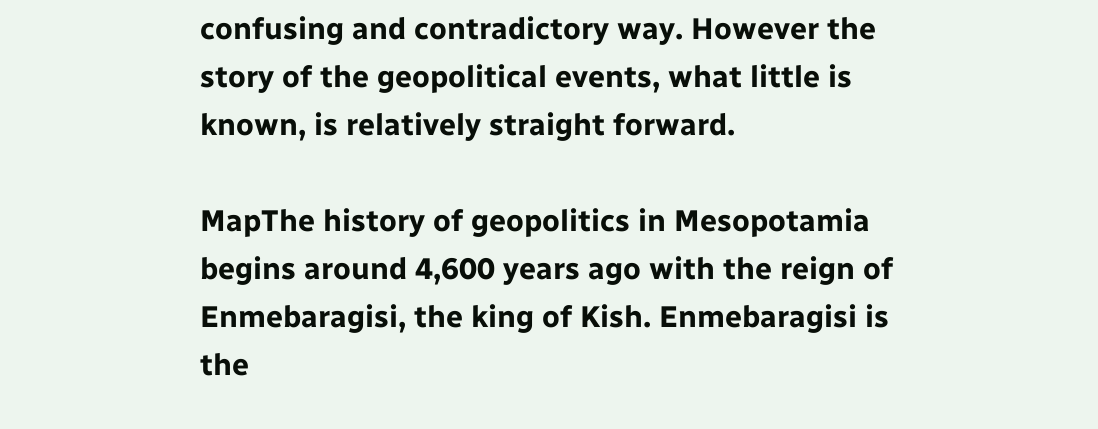confusing and contradictory way. However the story of the geopolitical events, what little is known, is relatively straight forward.

MapThe history of geopolitics in Mesopotamia begins around 4,600 years ago with the reign of Enmebaragisi, the king of Kish. Enmebaragisi is the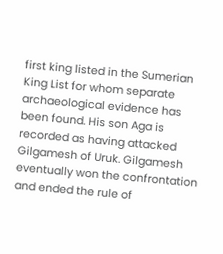first king listed in the Sumerian King List for whom separate archaeological evidence has been found. His son Aga is recorded as having attacked Gilgamesh of Uruk. Gilgamesh eventually won the confrontation and ended the rule of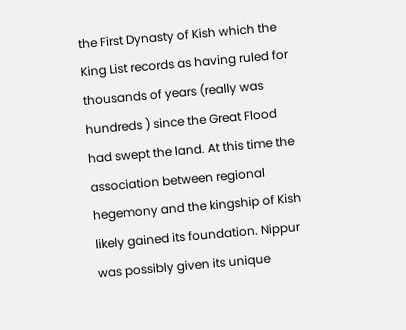the First Dynasty of Kish which the King List records as having ruled for thousands of years (really was hundreds ) since the Great Flood had swept the land. At this time the association between regional hegemony and the kingship of Kish likely gained its foundation. Nippur was possibly given its unique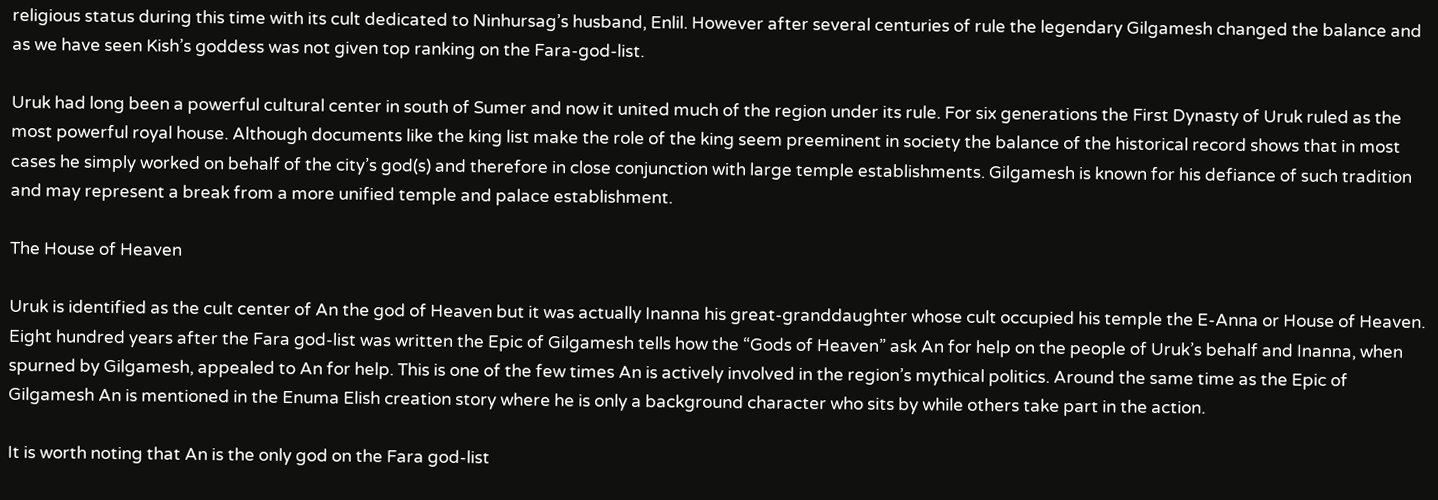religious status during this time with its cult dedicated to Ninhursag’s husband, Enlil. However after several centuries of rule the legendary Gilgamesh changed the balance and as we have seen Kish’s goddess was not given top ranking on the Fara-god-list.

Uruk had long been a powerful cultural center in south of Sumer and now it united much of the region under its rule. For six generations the First Dynasty of Uruk ruled as the most powerful royal house. Although documents like the king list make the role of the king seem preeminent in society the balance of the historical record shows that in most cases he simply worked on behalf of the city’s god(s) and therefore in close conjunction with large temple establishments. Gilgamesh is known for his defiance of such tradition and may represent a break from a more unified temple and palace establishment.

The House of Heaven

Uruk is identified as the cult center of An the god of Heaven but it was actually Inanna his great-granddaughter whose cult occupied his temple the E-Anna or House of Heaven. Eight hundred years after the Fara god-list was written the Epic of Gilgamesh tells how the “Gods of Heaven” ask An for help on the people of Uruk’s behalf and Inanna, when spurned by Gilgamesh, appealed to An for help. This is one of the few times An is actively involved in the region’s mythical politics. Around the same time as the Epic of Gilgamesh An is mentioned in the Enuma Elish creation story where he is only a background character who sits by while others take part in the action.

It is worth noting that An is the only god on the Fara god-list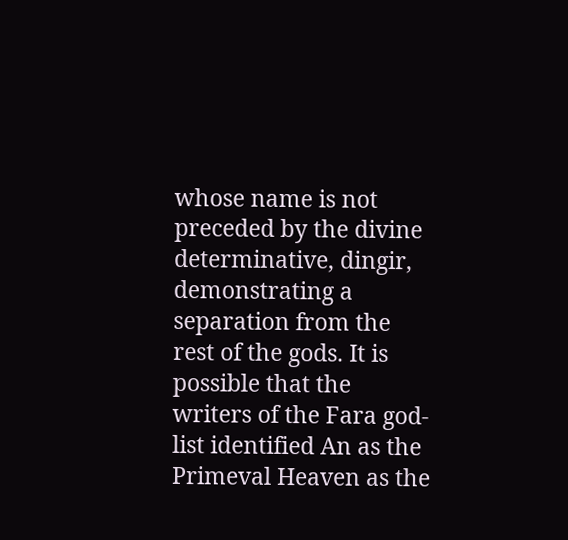whose name is not preceded by the divine determinative, dingir, demonstrating a separation from the rest of the gods. It is possible that the writers of the Fara god-list identified An as the Primeval Heaven as the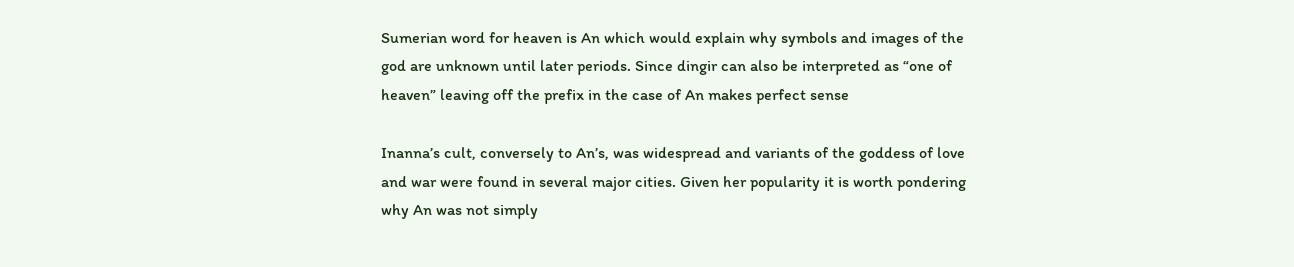Sumerian word for heaven is An which would explain why symbols and images of the god are unknown until later periods. Since dingir can also be interpreted as “one of heaven” leaving off the prefix in the case of An makes perfect sense

Inanna’s cult, conversely to An’s, was widespread and variants of the goddess of love and war were found in several major cities. Given her popularity it is worth pondering why An was not simply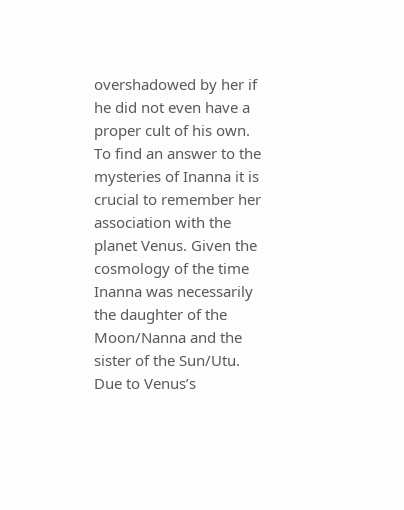overshadowed by her if he did not even have a proper cult of his own. To find an answer to the mysteries of Inanna it is crucial to remember her association with the planet Venus. Given the cosmology of the time Inanna was necessarily the daughter of the Moon/Nanna and the sister of the Sun/Utu. Due to Venus’s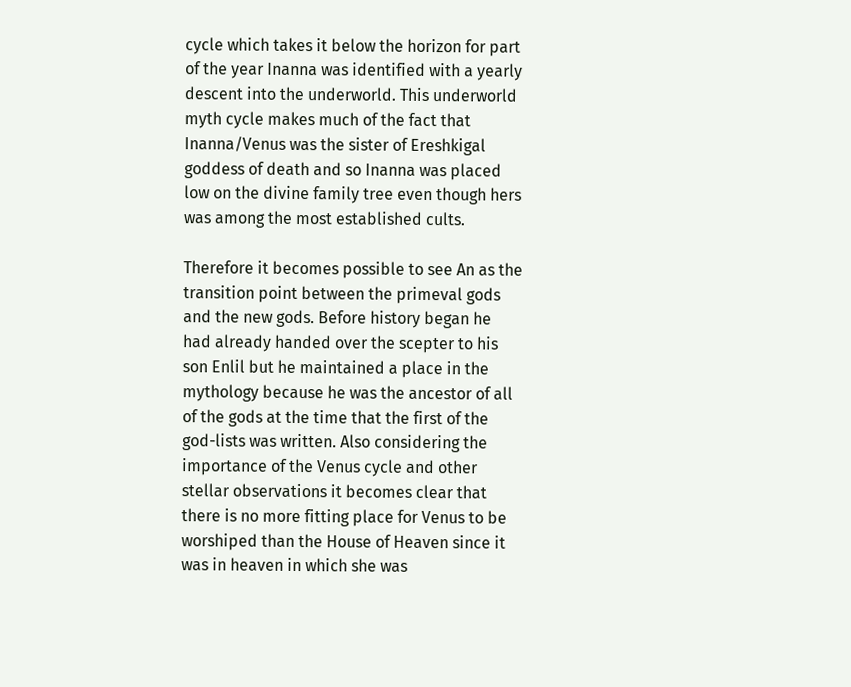cycle which takes it below the horizon for part of the year Inanna was identified with a yearly descent into the underworld. This underworld myth cycle makes much of the fact that Inanna/Venus was the sister of Ereshkigal goddess of death and so Inanna was placed low on the divine family tree even though hers was among the most established cults.

Therefore it becomes possible to see An as the transition point between the primeval gods and the new gods. Before history began he had already handed over the scepter to his son Enlil but he maintained a place in the mythology because he was the ancestor of all of the gods at the time that the first of the god-lists was written. Also considering the importance of the Venus cycle and other stellar observations it becomes clear that there is no more fitting place for Venus to be worshiped than the House of Heaven since it was in heaven in which she was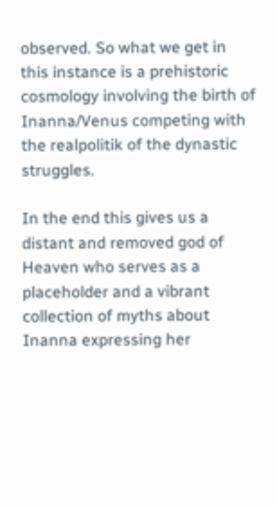observed. So what we get in this instance is a prehistoric cosmology involving the birth of Inanna/Venus competing with the realpolitik of the dynastic struggles.

In the end this gives us a distant and removed god of Heaven who serves as a placeholder and a vibrant collection of myths about Inanna expressing her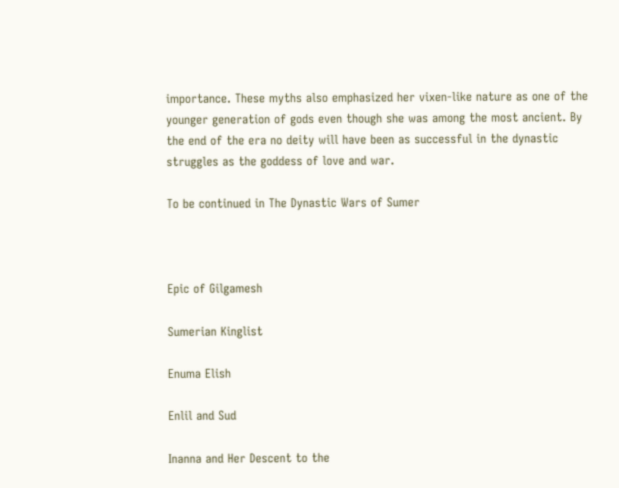importance. These myths also emphasized her vixen-like nature as one of the younger generation of gods even though she was among the most ancient. By the end of the era no deity will have been as successful in the dynastic struggles as the goddess of love and war.

To be continued in The Dynastic Wars of Sumer



Epic of Gilgamesh

Sumerian Kinglist

Enuma Elish

Enlil and Sud

Inanna and Her Descent to the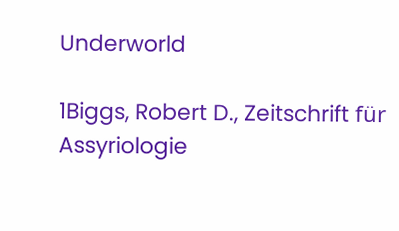Underworld

1Biggs, Robert D., Zeitschrift für Assyriologie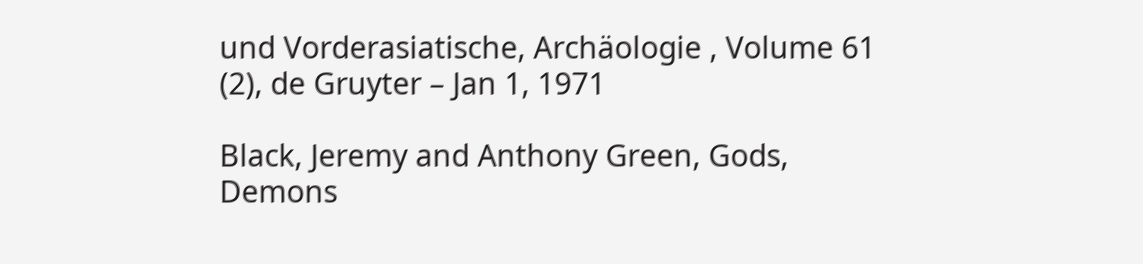und Vorderasiatische, Archäologie , Volume 61 (2), de Gruyter – Jan 1, 1971

Black, Jeremy and Anthony Green, Gods, Demons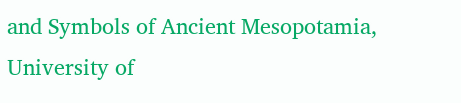and Symbols of Ancient Mesopotamia, University of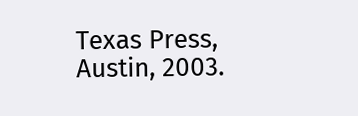Texas Press, Austin, 2003.